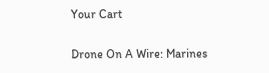Your Cart

Drone On A Wire: Marines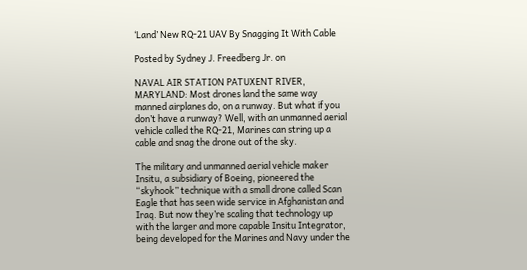‘Land’ New RQ-21 UAV By Snagging It With Cable

Posted by Sydney J. Freedberg Jr. on

NAVAL AIR STATION PATUXENT RIVER, MARYLAND: Most drones land the same way manned airplanes do, on a runway. But what if you don’t have a runway? Well, with an unmanned aerial vehicle called the RQ-21, Marines can string up a cable and snag the drone out of the sky.

The military and unmanned aerial vehicle maker Insitu, a subsidiary of Boeing, pioneered the “skyhook” technique with a small drone called Scan Eagle that has seen wide service in Afghanistan and Iraq. But now they’re scaling that technology up with the larger and more capable Insitu Integrator, being developed for the Marines and Navy under the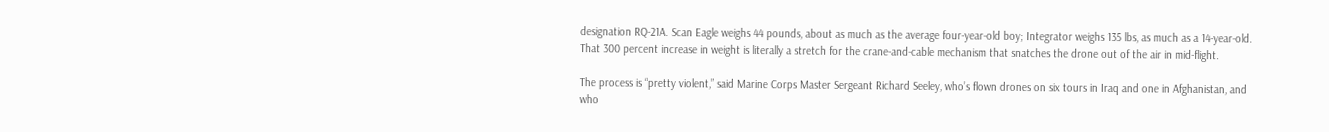designation RQ-21A. Scan Eagle weighs 44 pounds, about as much as the average four-year-old boy; Integrator weighs 135 lbs, as much as a 14-year-old. That 300 percent increase in weight is literally a stretch for the crane-and-cable mechanism that snatches the drone out of the air in mid-flight.

The process is “pretty violent,” said Marine Corps Master Sergeant Richard Seeley, who’s flown drones on six tours in Iraq and one in Afghanistan, and who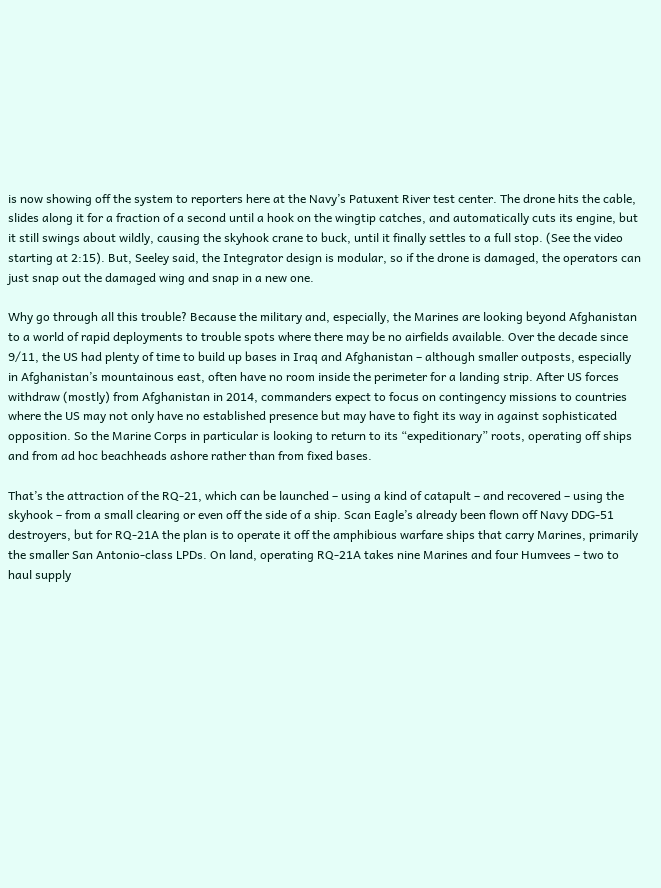is now showing off the system to reporters here at the Navy’s Patuxent River test center. The drone hits the cable, slides along it for a fraction of a second until a hook on the wingtip catches, and automatically cuts its engine, but it still swings about wildly, causing the skyhook crane to buck, until it finally settles to a full stop. (See the video starting at 2:15). But, Seeley said, the Integrator design is modular, so if the drone is damaged, the operators can just snap out the damaged wing and snap in a new one.

Why go through all this trouble? Because the military and, especially, the Marines are looking beyond Afghanistan to a world of rapid deployments to trouble spots where there may be no airfields available. Over the decade since 9/11, the US had plenty of time to build up bases in Iraq and Afghanistan – although smaller outposts, especially in Afghanistan’s mountainous east, often have no room inside the perimeter for a landing strip. After US forces withdraw (mostly) from Afghanistan in 2014, commanders expect to focus on contingency missions to countries where the US may not only have no established presence but may have to fight its way in against sophisticated opposition. So the Marine Corps in particular is looking to return to its “expeditionary” roots, operating off ships and from ad hoc beachheads ashore rather than from fixed bases.

That’s the attraction of the RQ-21, which can be launched – using a kind of catapult – and recovered – using the skyhook – from a small clearing or even off the side of a ship. Scan Eagle’s already been flown off Navy DDG-51 destroyers, but for RQ-21A the plan is to operate it off the amphibious warfare ships that carry Marines, primarily the smaller San Antonio-class LPDs. On land, operating RQ-21A takes nine Marines and four Humvees – two to haul supply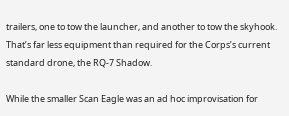trailers, one to tow the launcher, and another to tow the skyhook. That’s far less equipment than required for the Corps’s current standard drone, the RQ-7 Shadow.

While the smaller Scan Eagle was an ad hoc improvisation for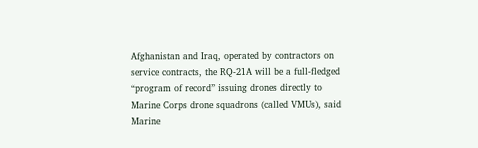Afghanistan and Iraq, operated by contractors on service contracts, the RQ-21A will be a full-fledged “program of record” issuing drones directly to Marine Corps drone squadrons (called VMUs), said Marine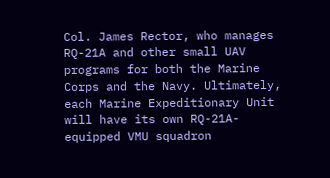Col. James Rector, who manages RQ-21A and other small UAV programs for both the Marine Corps and the Navy. Ultimately, each Marine Expeditionary Unit will have its own RQ-21A-equipped VMU squadron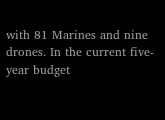with 81 Marines and nine drones. In the current five-year budget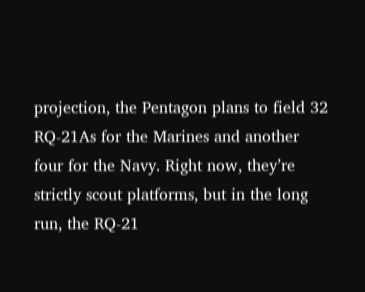projection, the Pentagon plans to field 32 RQ-21As for the Marines and another four for the Navy. Right now, they’re strictly scout platforms, but in the long run, the RQ-21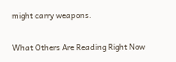might carry weapons.

What Others Are Reading Right Now